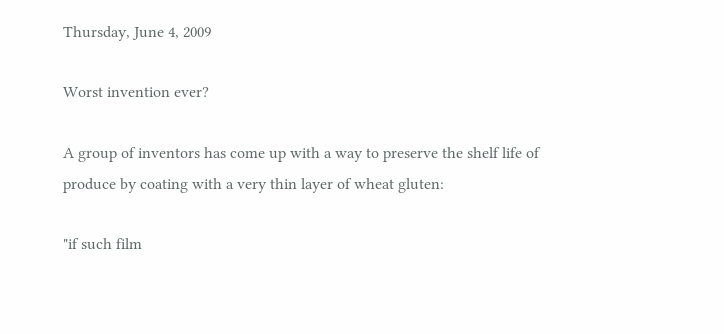Thursday, June 4, 2009

Worst invention ever?

A group of inventors has come up with a way to preserve the shelf life of produce by coating with a very thin layer of wheat gluten:

"if such film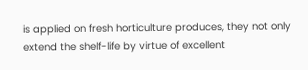is applied on fresh horticulture produces, they not only extend the shelf-life by virtue of excellent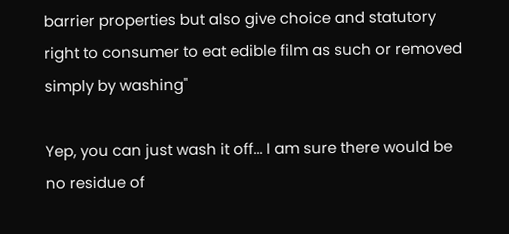barrier properties but also give choice and statutory right to consumer to eat edible film as such or removed simply by washing"

Yep, you can just wash it off... I am sure there would be no residue of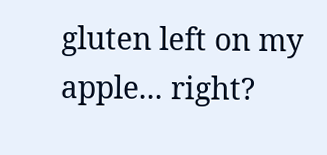gluten left on my apple... right?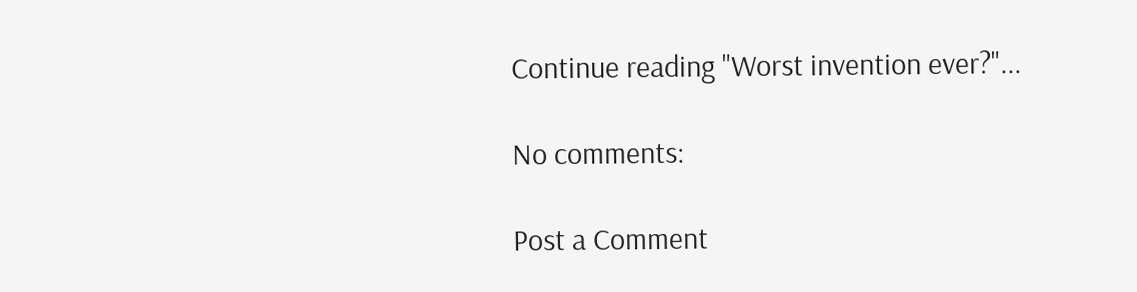Continue reading "Worst invention ever?"...

No comments:

Post a Comment